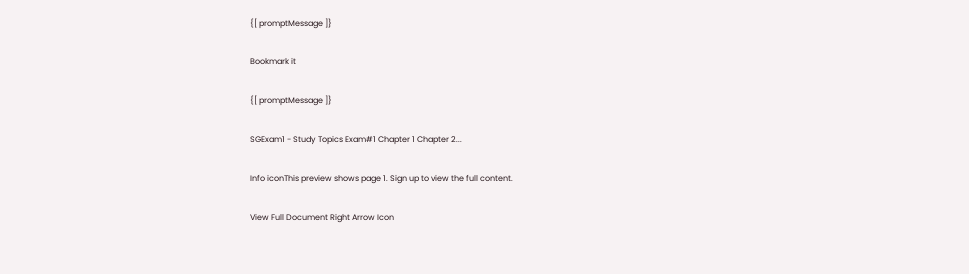{[ promptMessage ]}

Bookmark it

{[ promptMessage ]}

SGExam1 - Study Topics Exam#1 Chapter 1 Chapter 2...

Info iconThis preview shows page 1. Sign up to view the full content.

View Full Document Right Arrow Icon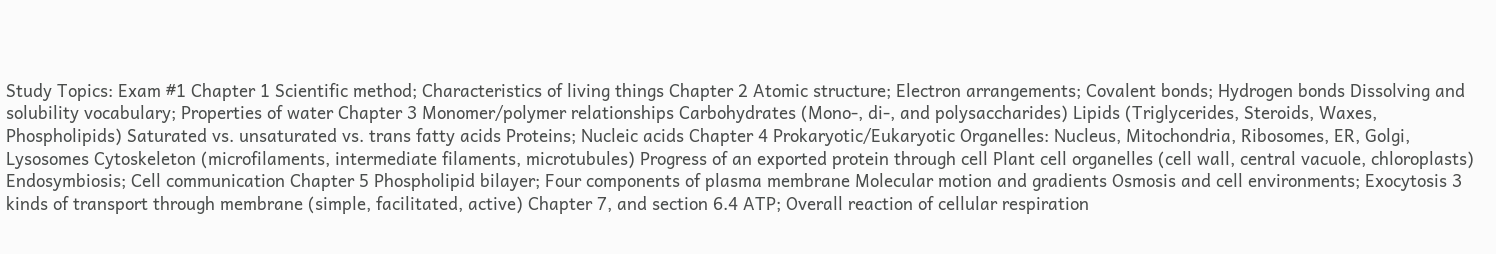Study Topics: Exam #1 Chapter 1 Scientific method; Characteristics of living things Chapter 2 Atomic structure; Electron arrangements; Covalent bonds; Hydrogen bonds Dissolving and solubility vocabulary; Properties of water Chapter 3 Monomer/polymer relationships Carbohydrates (Mono-, di-, and polysaccharides) Lipids (Triglycerides, Steroids, Waxes, Phospholipids) Saturated vs. unsaturated vs. trans fatty acids Proteins; Nucleic acids Chapter 4 Prokaryotic/Eukaryotic Organelles: Nucleus, Mitochondria, Ribosomes, ER, Golgi, Lysosomes Cytoskeleton (microfilaments, intermediate filaments, microtubules) Progress of an exported protein through cell Plant cell organelles (cell wall, central vacuole, chloroplasts) Endosymbiosis; Cell communication Chapter 5 Phospholipid bilayer; Four components of plasma membrane Molecular motion and gradients Osmosis and cell environments; Exocytosis 3 kinds of transport through membrane (simple, facilitated, active) Chapter 7, and section 6.4 ATP; Overall reaction of cellular respiration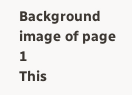Background image of page 1
This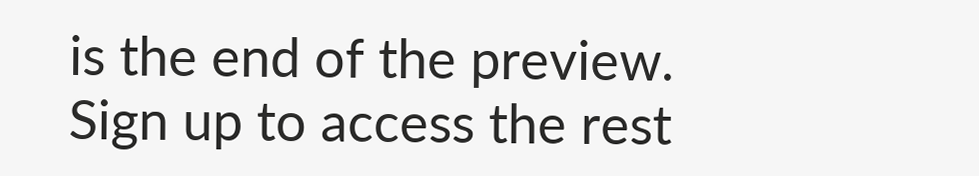is the end of the preview. Sign up to access the rest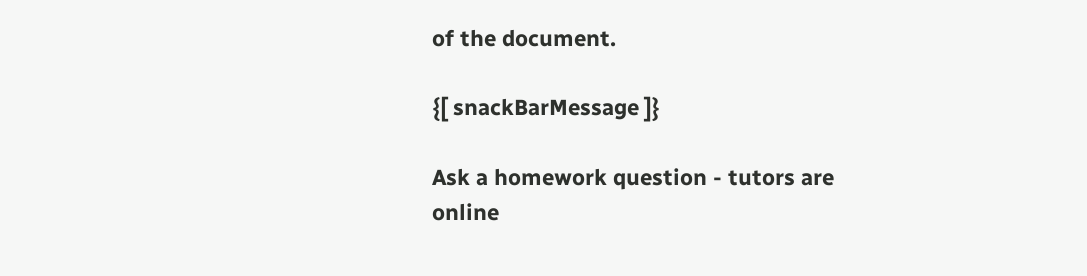of the document.

{[ snackBarMessage ]}

Ask a homework question - tutors are online